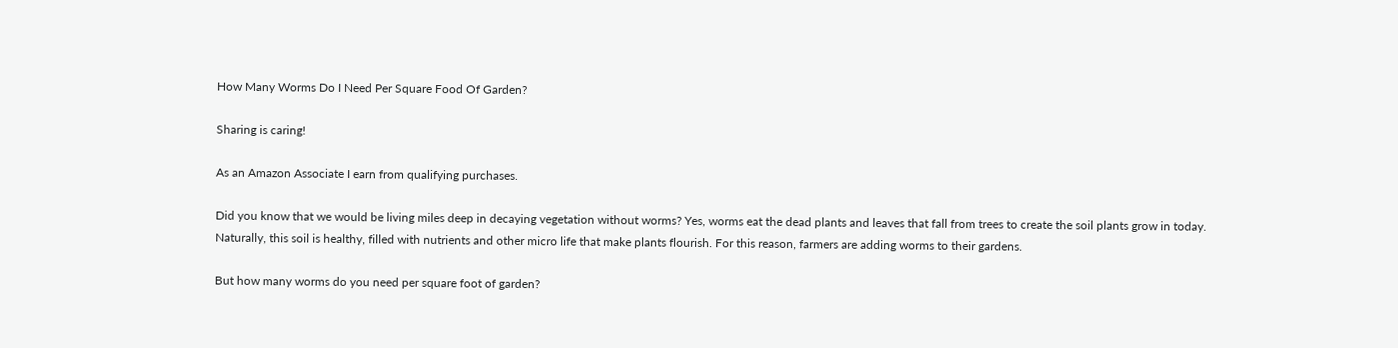How Many Worms Do I Need Per Square Food Of Garden?

Sharing is caring!

As an Amazon Associate I earn from qualifying purchases.

Did you know that we would be living miles deep in decaying vegetation without worms? Yes, worms eat the dead plants and leaves that fall from trees to create the soil plants grow in today. Naturally, this soil is healthy, filled with nutrients and other micro life that make plants flourish. For this reason, farmers are adding worms to their gardens.

But how many worms do you need per square foot of garden?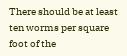There should be at least ten worms per square foot of the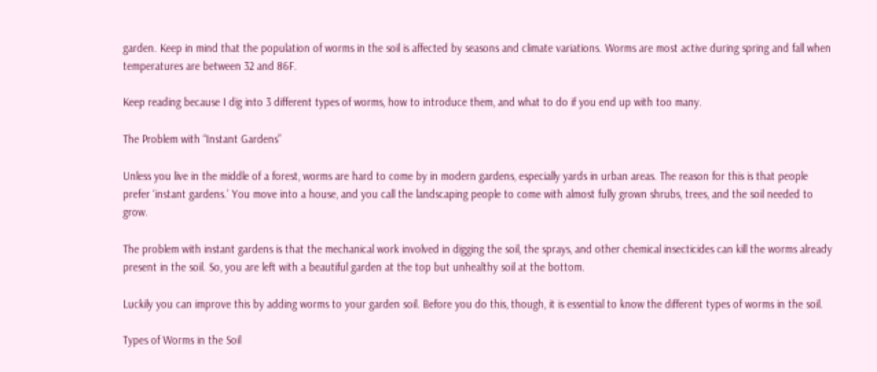garden. Keep in mind that the population of worms in the soil is affected by seasons and climate variations. Worms are most active during spring and fall when temperatures are between 32 and 86F.

Keep reading because I dig into 3 different types of worms, how to introduce them, and what to do if you end up with too many.

The Problem with “Instant Gardens”

Unless you live in the middle of a forest, worms are hard to come by in modern gardens, especially yards in urban areas. The reason for this is that people prefer ‘instant gardens.’ You move into a house, and you call the landscaping people to come with almost fully grown shrubs, trees, and the soil needed to grow.

The problem with instant gardens is that the mechanical work involved in digging the soil, the sprays, and other chemical insecticides can kill the worms already present in the soil. So, you are left with a beautiful garden at the top but unhealthy soil at the bottom.

Luckily you can improve this by adding worms to your garden soil. Before you do this, though, it is essential to know the different types of worms in the soil.

Types of Worms in the Soil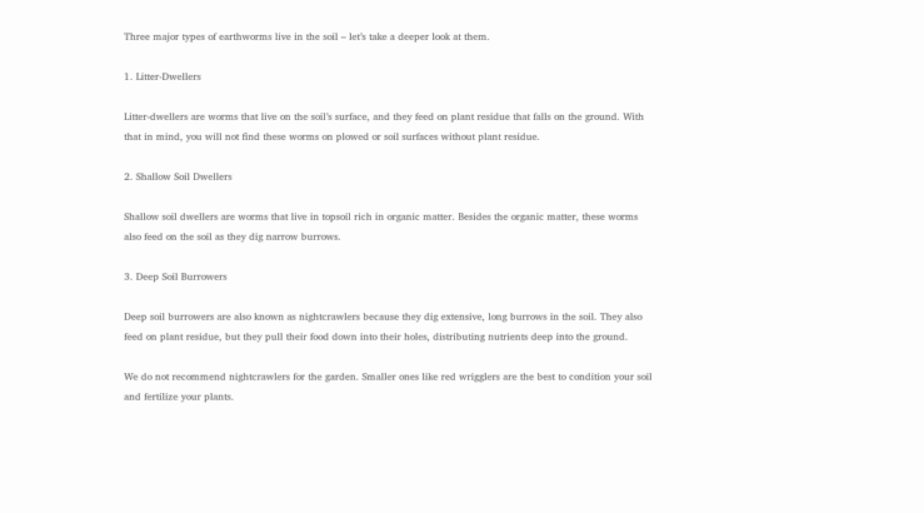Three major types of earthworms live in the soil – let’s take a deeper look at them.

1. Litter-Dwellers

Litter-dwellers are worms that live on the soil’s surface, and they feed on plant residue that falls on the ground. With that in mind, you will not find these worms on plowed or soil surfaces without plant residue.

2. Shallow Soil Dwellers

Shallow soil dwellers are worms that live in topsoil rich in organic matter. Besides the organic matter, these worms also feed on the soil as they dig narrow burrows.

3. Deep Soil Burrowers

Deep soil burrowers are also known as nightcrawlers because they dig extensive, long burrows in the soil. They also feed on plant residue, but they pull their food down into their holes, distributing nutrients deep into the ground.

We do not recommend nightcrawlers for the garden. Smaller ones like red wrigglers are the best to condition your soil and fertilize your plants.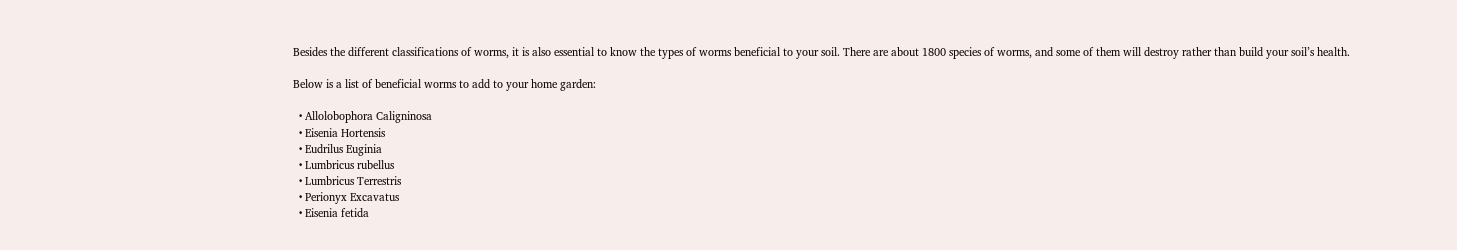Besides the different classifications of worms, it is also essential to know the types of worms beneficial to your soil. There are about 1800 species of worms, and some of them will destroy rather than build your soil’s health.

Below is a list of beneficial worms to add to your home garden:

  • Allolobophora Caligninosa
  • Eisenia Hortensis
  • Eudrilus Euginia
  • Lumbricus rubellus
  • Lumbricus Terrestris
  • Perionyx Excavatus
  • Eisenia fetida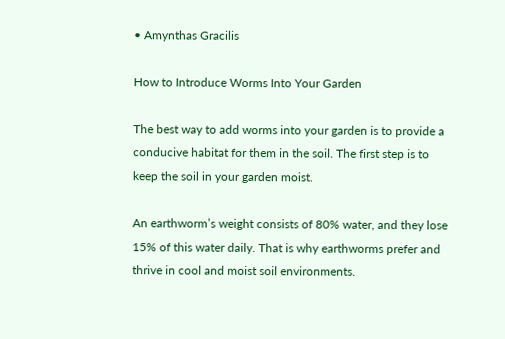• Amynthas Gracilis

How to Introduce Worms Into Your Garden

The best way to add worms into your garden is to provide a conducive habitat for them in the soil. The first step is to keep the soil in your garden moist.

An earthworm’s weight consists of 80% water, and they lose 15% of this water daily. That is why earthworms prefer and thrive in cool and moist soil environments.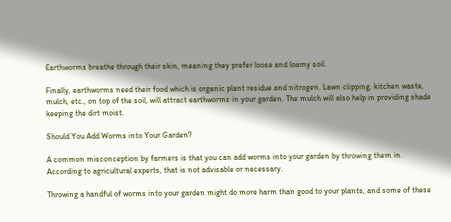Earthworms breathe through their skin, meaning they prefer loose and loamy soil.

Finally, earthworms need their food which is organic plant residue and nitrogen. Lawn clipping, kitchen waste, mulch, etc., on top of the soil, will attract earthworms in your garden. The mulch will also help in providing shade keeping the dirt moist.

Should You Add Worms into Your Garden?

A common misconception by farmers is that you can add worms into your garden by throwing them in. According to agricultural experts, that is not advisable or necessary.

Throwing a handful of worms into your garden might do more harm than good to your plants, and some of these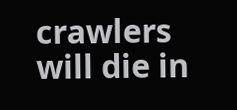crawlers will die in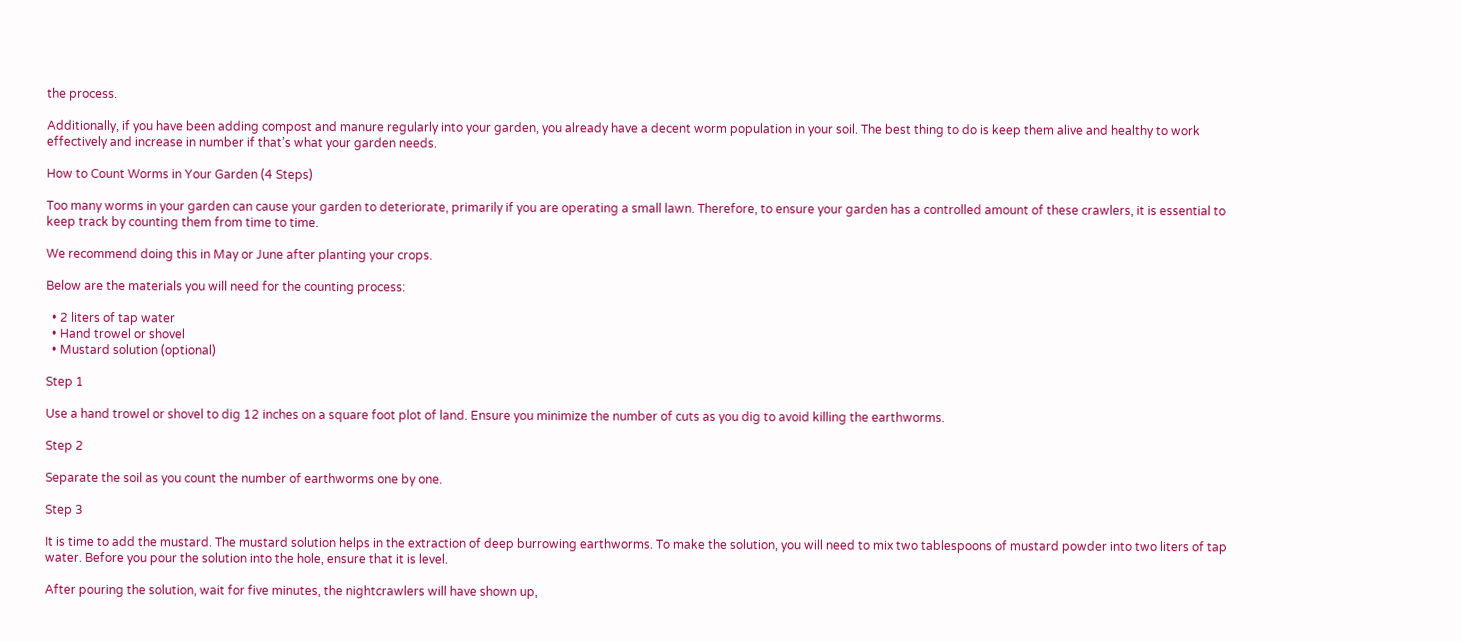the process.

Additionally, if you have been adding compost and manure regularly into your garden, you already have a decent worm population in your soil. The best thing to do is keep them alive and healthy to work effectively and increase in number if that’s what your garden needs.

How to Count Worms in Your Garden (4 Steps)

Too many worms in your garden can cause your garden to deteriorate, primarily if you are operating a small lawn. Therefore, to ensure your garden has a controlled amount of these crawlers, it is essential to keep track by counting them from time to time.

We recommend doing this in May or June after planting your crops.

Below are the materials you will need for the counting process:

  • 2 liters of tap water
  • Hand trowel or shovel
  • Mustard solution (optional)

Step 1

Use a hand trowel or shovel to dig 12 inches on a square foot plot of land. Ensure you minimize the number of cuts as you dig to avoid killing the earthworms.

Step 2

Separate the soil as you count the number of earthworms one by one.

Step 3

It is time to add the mustard. The mustard solution helps in the extraction of deep burrowing earthworms. To make the solution, you will need to mix two tablespoons of mustard powder into two liters of tap water. Before you pour the solution into the hole, ensure that it is level.

After pouring the solution, wait for five minutes, the nightcrawlers will have shown up,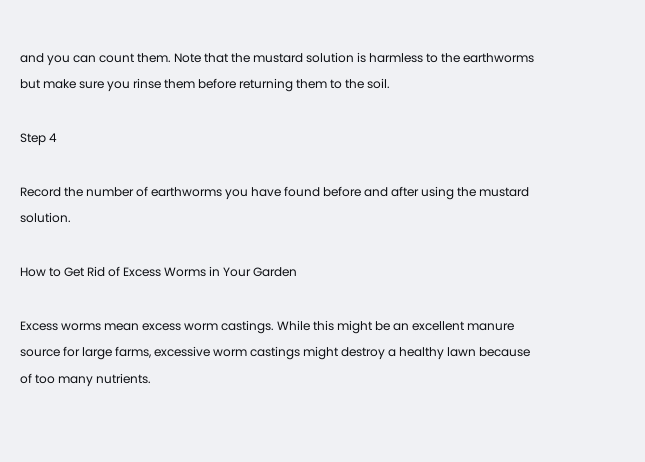and you can count them. Note that the mustard solution is harmless to the earthworms but make sure you rinse them before returning them to the soil.

Step 4

Record the number of earthworms you have found before and after using the mustard solution.

How to Get Rid of Excess Worms in Your Garden

Excess worms mean excess worm castings. While this might be an excellent manure source for large farms, excessive worm castings might destroy a healthy lawn because of too many nutrients.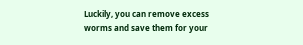Luckily, you can remove excess worms and save them for your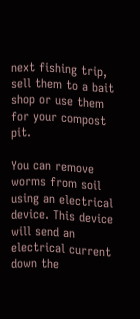next fishing trip, sell them to a bait shop or use them for your compost pit.

You can remove worms from soil using an electrical device. This device will send an electrical current down the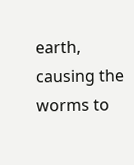earth, causing the worms to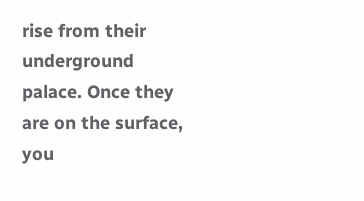rise from their underground palace. Once they are on the surface, you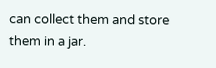can collect them and store them in a jar.